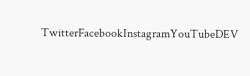TwitterFacebookInstagramYouTubeDEV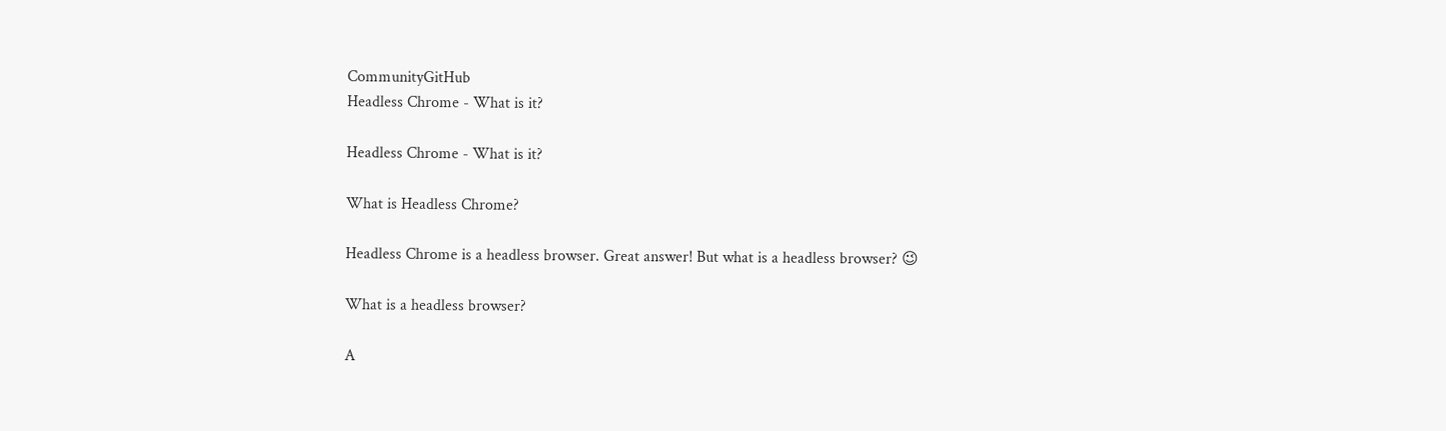CommunityGitHub
Headless Chrome - What is it?

Headless Chrome - What is it?

What is Headless Chrome?

Headless Chrome is a headless browser. Great answer! But what is a headless browser? 😉

What is a headless browser?

A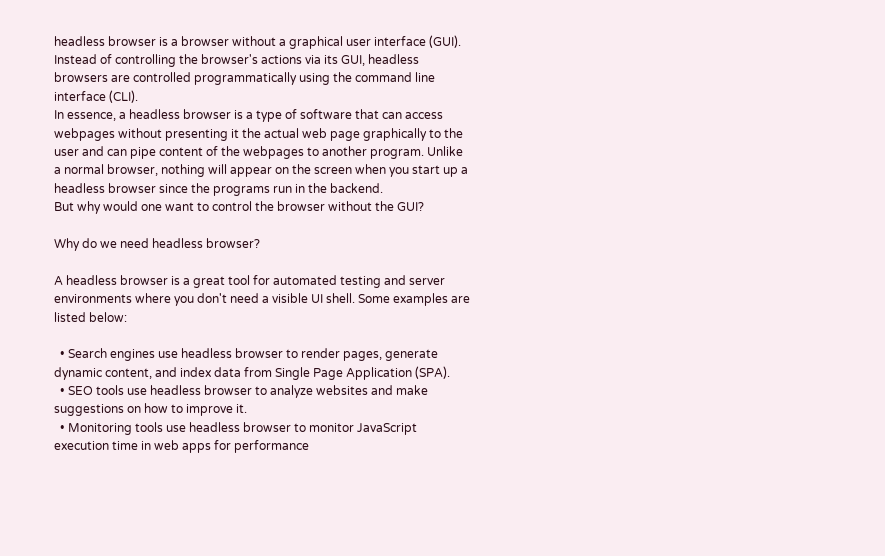headless browser is a browser without a graphical user interface (GUI). Instead of controlling the browser's actions via its GUI, headless browsers are controlled programmatically using the command line interface (CLI).
In essence, a headless browser is a type of software that can access webpages without presenting it the actual web page graphically to the user and can pipe content of the webpages to another program. Unlike a normal browser, nothing will appear on the screen when you start up a headless browser since the programs run in the backend.
But why would one want to control the browser without the GUI?

Why do we need headless browser?

A headless browser is a great tool for automated testing and server environments where you don't need a visible UI shell. Some examples are listed below:

  • Search engines use headless browser to render pages, generate dynamic content, and index data from Single Page Application (SPA).
  • SEO tools use headless browser to analyze websites and make suggestions on how to improve it.
  • Monitoring tools use headless browser to monitor JavaScript execution time in web apps for performance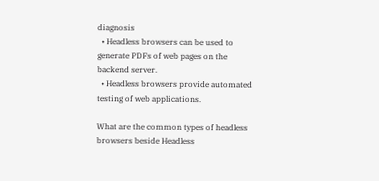diagnosis
  • Headless browsers can be used to generate PDFs of web pages on the backend server.
  • Headless browsers provide automated testing of web applications.

What are the common types of headless browsers beside Headless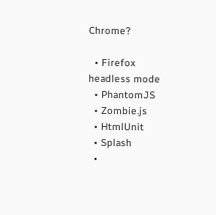Chrome?

  • Firefox headless mode
  • PhantomJS
  • Zombie.js
  • HtmlUnit
  • Splash
  •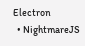Electron
  • NightmareJS